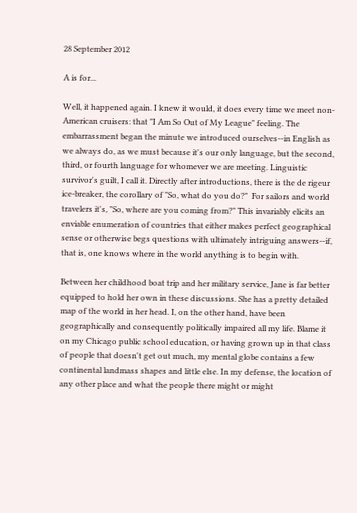28 September 2012

A is for...

Well, it happened again. I knew it would, it does every time we meet non-American cruisers: that "I Am So Out of My League" feeling. The embarrassment began the minute we introduced ourselves--in English as we always do, as we must because it's our only language, but the second, third, or fourth language for whomever we are meeting. Linguistic survivor's guilt, I call it. Directly after introductions, there is the de rigeur ice-breaker, the corollary of "So, what do you do?"  For sailors and world travelers it's, "So, where are you coming from?" This invariably elicits an enviable enumeration of countries that either makes perfect geographical sense or otherwise begs questions with ultimately intriguing answers--if, that is, one knows where in the world anything is to begin with.

Between her childhood boat trip and her military service, Jane is far better equipped to hold her own in these discussions. She has a pretty detailed map of the world in her head. I, on the other hand, have been geographically and consequently politically impaired all my life. Blame it on my Chicago public school education, or having grown up in that class of people that doesn't get out much, my mental globe contains a few continental landmass shapes and little else. In my defense, the location of any other place and what the people there might or might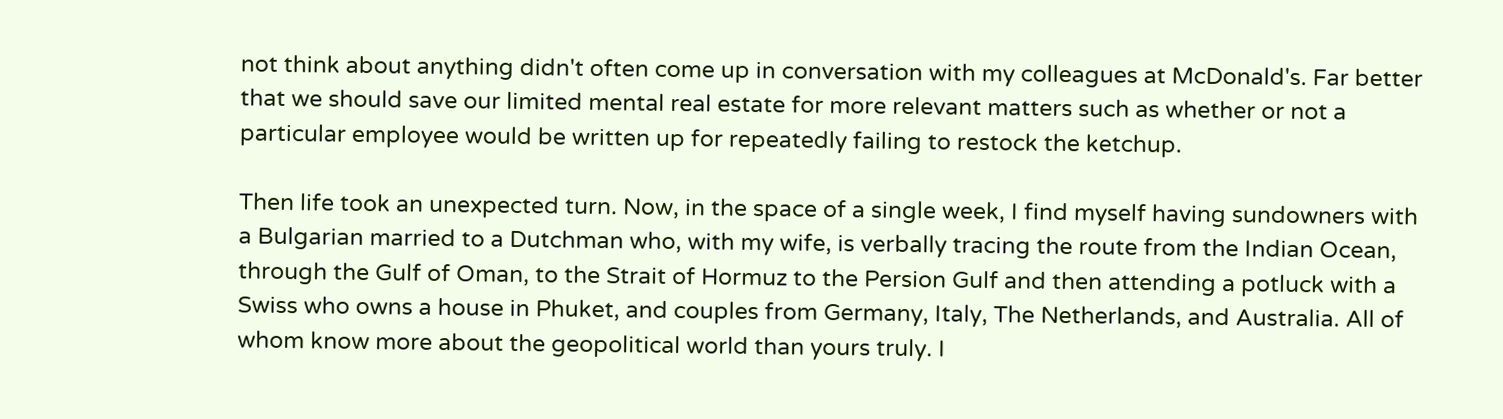not think about anything didn't often come up in conversation with my colleagues at McDonald's. Far better that we should save our limited mental real estate for more relevant matters such as whether or not a particular employee would be written up for repeatedly failing to restock the ketchup.

Then life took an unexpected turn. Now, in the space of a single week, I find myself having sundowners with a Bulgarian married to a Dutchman who, with my wife, is verbally tracing the route from the Indian Ocean, through the Gulf of Oman, to the Strait of Hormuz to the Persion Gulf and then attending a potluck with a Swiss who owns a house in Phuket, and couples from Germany, Italy, The Netherlands, and Australia. All of whom know more about the geopolitical world than yours truly. I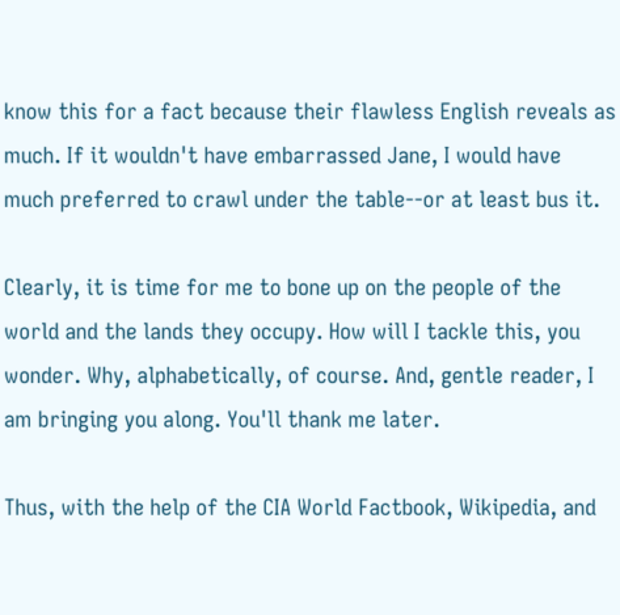know this for a fact because their flawless English reveals as much. If it wouldn't have embarrassed Jane, I would have much preferred to crawl under the table--or at least bus it.

Clearly, it is time for me to bone up on the people of the world and the lands they occupy. How will I tackle this, you wonder. Why, alphabetically, of course. And, gentle reader, I am bringing you along. You'll thank me later.

Thus, with the help of the CIA World Factbook, Wikipedia, and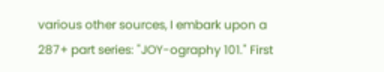various other sources, I embark upon a 287+ part series: "JOY-ography 101." First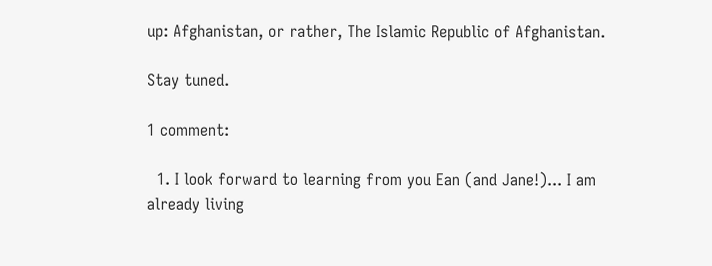up: Afghanistan, or rather, The Islamic Republic of Afghanistan.

Stay tuned.

1 comment:

  1. I look forward to learning from you Ean (and Jane!)... I am already living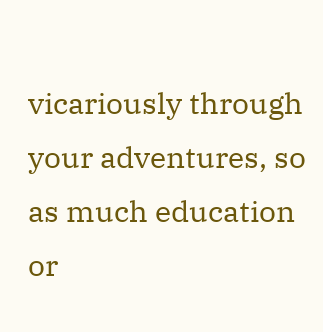vicariously through your adventures, so as much education or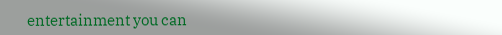entertainment you can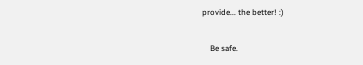provide... the better! :)

    Be safe.